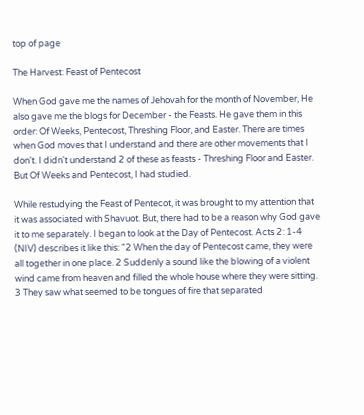top of page

The Harvest: Feast of Pentecost

When God gave me the names of Jehovah for the month of November, He also gave me the blogs for December - the Feasts. He gave them in this order: Of Weeks, Pentecost, Threshing Floor, and Easter. There are times when God moves that I understand and there are other movements that I don't. I didn't understand 2 of these as feasts - Threshing Floor and Easter. But Of Weeks and Pentecost, I had studied.

While restudying the Feast of Pentecot, it was brought to my attention that it was associated with Shavuot. But, there had to be a reason why God gave it to me separately. I began to look at the Day of Pentecost. Acts 2: 1-4 (NIV) describes it like this: "2 When the day of Pentecost came, they were all together in one place. 2 Suddenly a sound like the blowing of a violent wind came from heaven and filled the whole house where they were sitting. 3 They saw what seemed to be tongues of fire that separated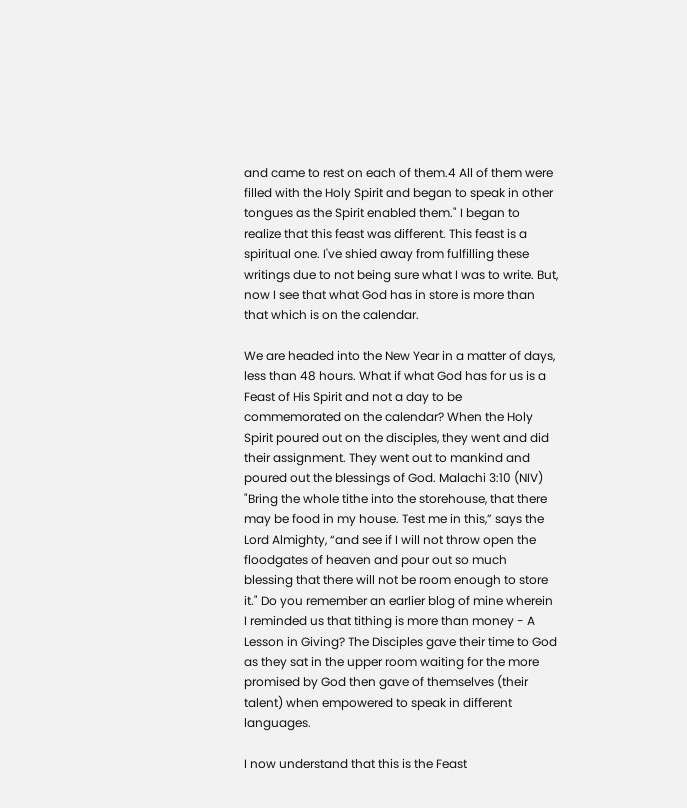and came to rest on each of them.4 All of them were filled with the Holy Spirit and began to speak in other tongues as the Spirit enabled them." I began to realize that this feast was different. This feast is a spiritual one. I've shied away from fulfilling these writings due to not being sure what I was to write. But, now I see that what God has in store is more than that which is on the calendar.

We are headed into the New Year in a matter of days, less than 48 hours. What if what God has for us is a Feast of His Spirit and not a day to be commemorated on the calendar? When the Holy Spirit poured out on the disciples, they went and did their assignment. They went out to mankind and poured out the blessings of God. Malachi 3:10 (NIV) "Bring the whole tithe into the storehouse, that there may be food in my house. Test me in this,” says the Lord Almighty, “and see if I will not throw open the floodgates of heaven and pour out so much blessing that there will not be room enough to store it." Do you remember an earlier blog of mine wherein I reminded us that tithing is more than money - A Lesson in Giving? The Disciples gave their time to God as they sat in the upper room waiting for the more promised by God then gave of themselves (their talent) when empowered to speak in different languages.

I now understand that this is the Feast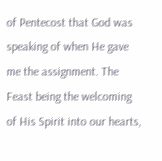of Pentecost that God was speaking of when He gave me the assignment. The Feast being the welcoming of His Spirit into our hearts,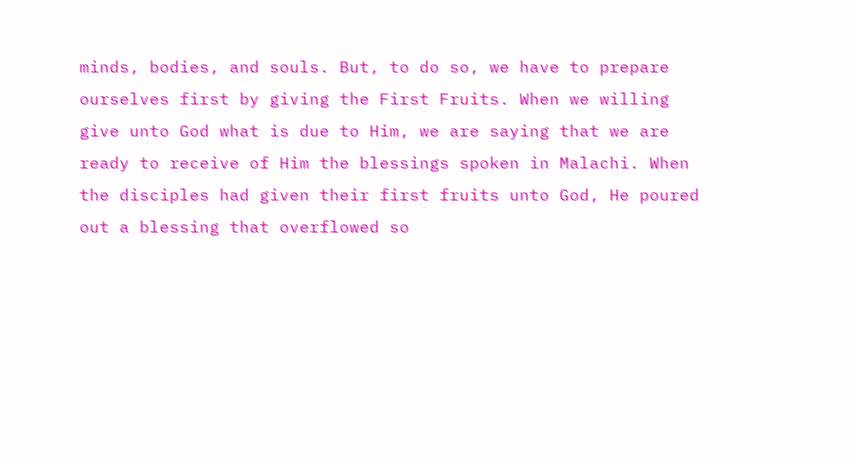minds, bodies, and souls. But, to do so, we have to prepare ourselves first by giving the First Fruits. When we willing give unto God what is due to Him, we are saying that we are ready to receive of Him the blessings spoken in Malachi. When the disciples had given their first fruits unto God, He poured out a blessing that overflowed so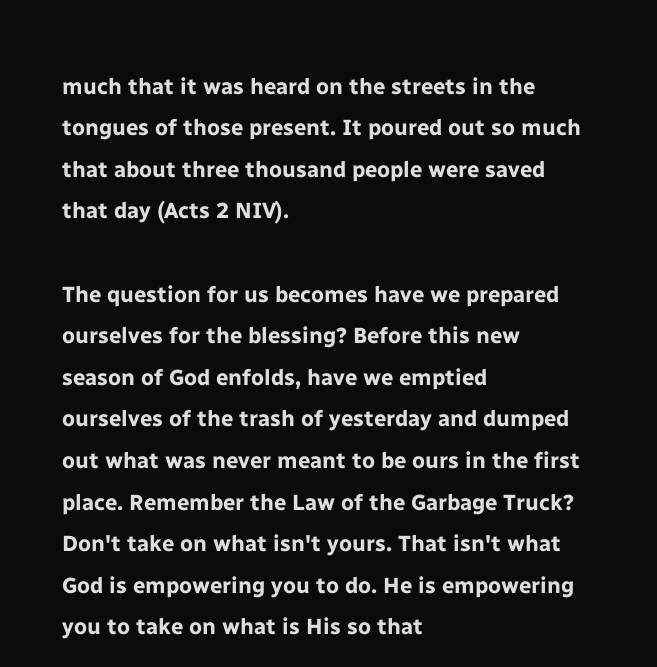much that it was heard on the streets in the tongues of those present. It poured out so much that about three thousand people were saved that day (Acts 2 NIV).

The question for us becomes have we prepared ourselves for the blessing? Before this new season of God enfolds, have we emptied ourselves of the trash of yesterday and dumped out what was never meant to be ours in the first place. Remember the Law of the Garbage Truck? Don't take on what isn't yours. That isn't what God is empowering you to do. He is empowering you to take on what is His so that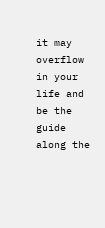it may overflow in your life and be the guide along the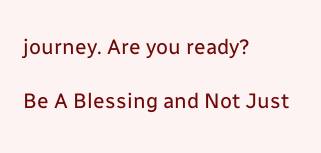journey. Are you ready?

Be A Blessing and Not Just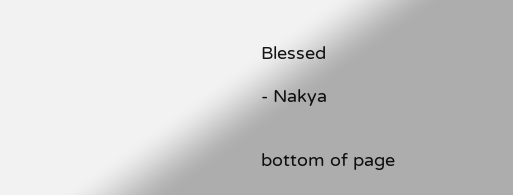Blessed

- Nakya


bottom of page